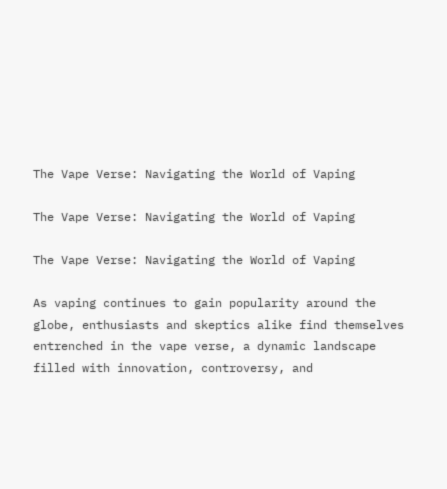The Vape Verse: Navigating the World of Vaping

The Vape Verse: Navigating the World of Vaping

The Vape Verse: Navigating the World of Vaping

As vaping continues to gain popularity around the globe, enthusiasts and skeptics alike find themselves entrenched in the vape verse, a dynamic landscape filled with innovation, controversy, and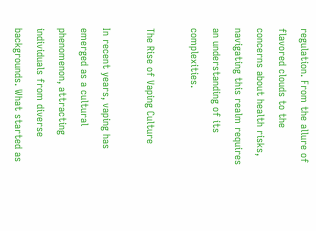regulation. From the allure of flavored clouds to the concerns about health risks, navigating this realm requires an understanding of its complexities.

The Rise of Vaping Culture

In recent years, vaping has emerged as a cultural phenomenon, attracting individuals from diverse backgrounds. What started as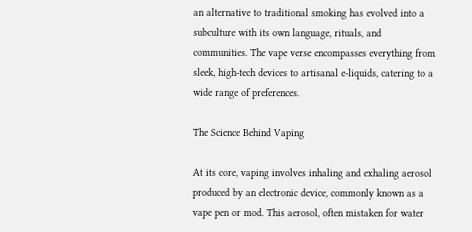an alternative to traditional smoking has evolved into a subculture with its own language, rituals, and communities. The vape verse encompasses everything from sleek, high-tech devices to artisanal e-liquids, catering to a wide range of preferences.

The Science Behind Vaping

At its core, vaping involves inhaling and exhaling aerosol produced by an electronic device, commonly known as a vape pen or mod. This aerosol, often mistaken for water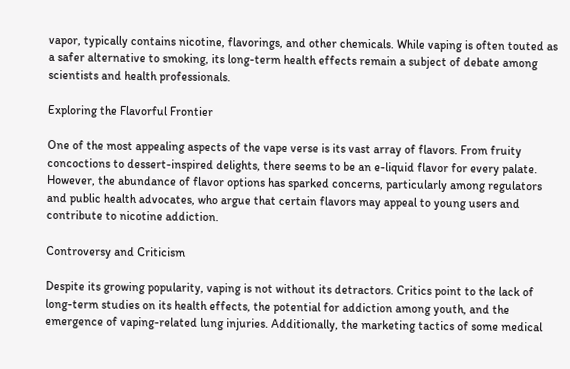vapor, typically contains nicotine, flavorings, and other chemicals. While vaping is often touted as a safer alternative to smoking, its long-term health effects remain a subject of debate among scientists and health professionals.

Exploring the Flavorful Frontier

One of the most appealing aspects of the vape verse is its vast array of flavors. From fruity concoctions to dessert-inspired delights, there seems to be an e-liquid flavor for every palate. However, the abundance of flavor options has sparked concerns, particularly among regulators and public health advocates, who argue that certain flavors may appeal to young users and contribute to nicotine addiction.

Controversy and Criticism

Despite its growing popularity, vaping is not without its detractors. Critics point to the lack of long-term studies on its health effects, the potential for addiction among youth, and the emergence of vaping-related lung injuries. Additionally, the marketing tactics of some medical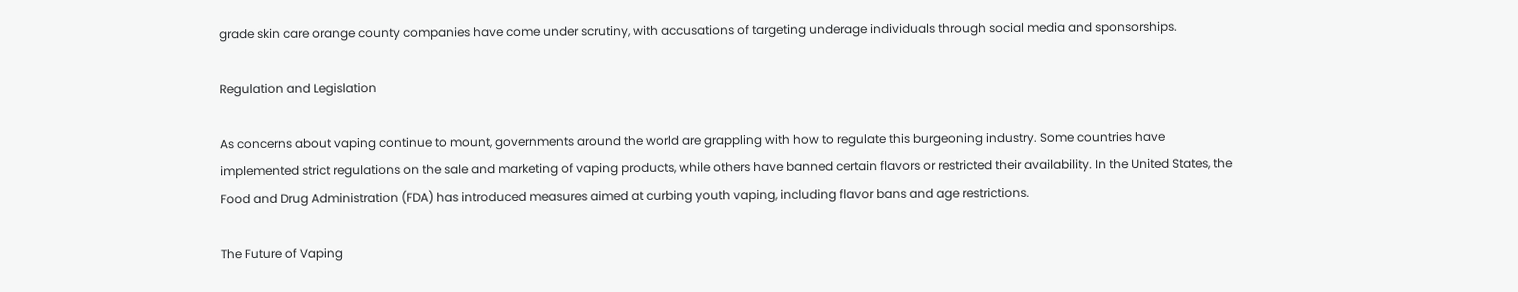grade skin care orange county companies have come under scrutiny, with accusations of targeting underage individuals through social media and sponsorships.

Regulation and Legislation

As concerns about vaping continue to mount, governments around the world are grappling with how to regulate this burgeoning industry. Some countries have implemented strict regulations on the sale and marketing of vaping products, while others have banned certain flavors or restricted their availability. In the United States, the Food and Drug Administration (FDA) has introduced measures aimed at curbing youth vaping, including flavor bans and age restrictions.

The Future of Vaping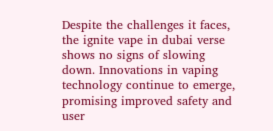Despite the challenges it faces, the ignite vape in dubai verse shows no signs of slowing down. Innovations in vaping technology continue to emerge, promising improved safety and user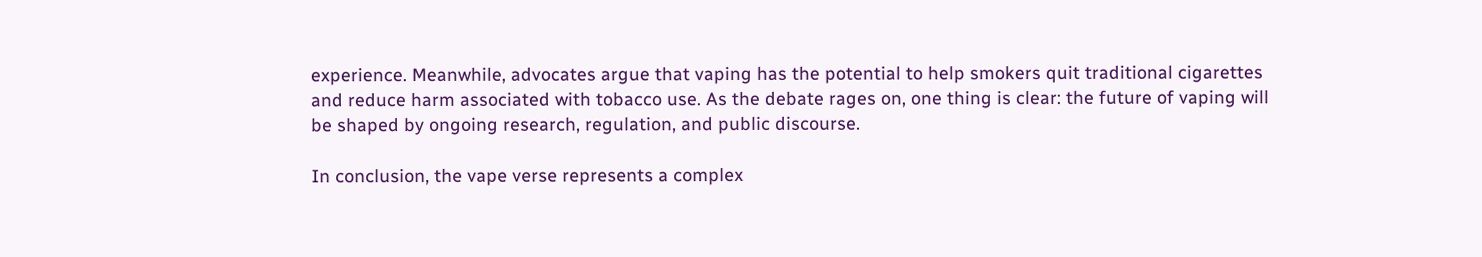experience. Meanwhile, advocates argue that vaping has the potential to help smokers quit traditional cigarettes and reduce harm associated with tobacco use. As the debate rages on, one thing is clear: the future of vaping will be shaped by ongoing research, regulation, and public discourse.

In conclusion, the vape verse represents a complex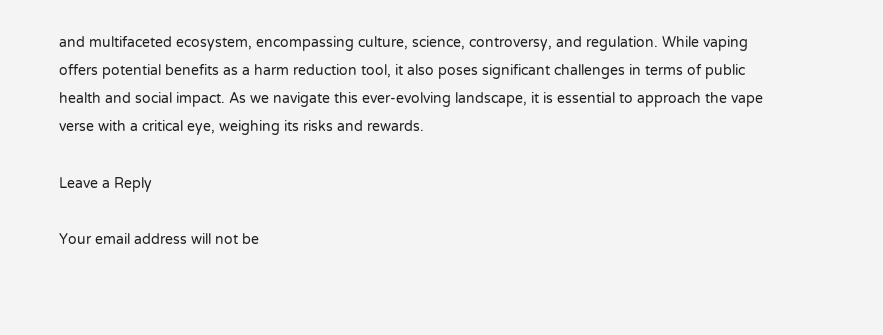and multifaceted ecosystem, encompassing culture, science, controversy, and regulation. While vaping offers potential benefits as a harm reduction tool, it also poses significant challenges in terms of public health and social impact. As we navigate this ever-evolving landscape, it is essential to approach the vape verse with a critical eye, weighing its risks and rewards.

Leave a Reply

Your email address will not be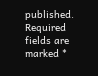published. Required fields are marked *